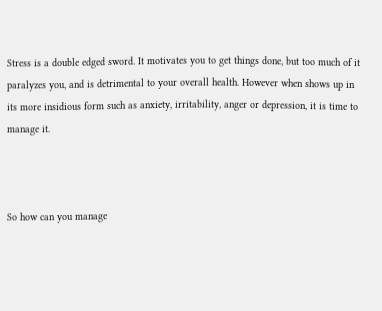Stress is a double edged sword. It motivates you to get things done, but too much of it paralyzes you, and is detrimental to your overall health. However when shows up in its more insidious form such as anxiety, irritability, anger or depression, it is time to manage it.



So how can you manage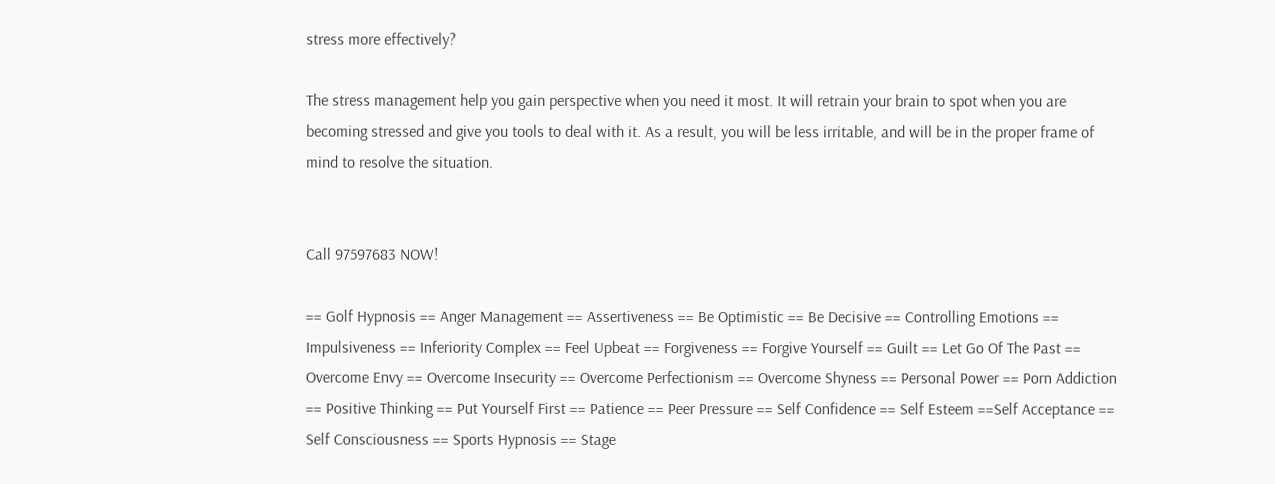stress more effectively?

The stress management help you gain perspective when you need it most. It will retrain your brain to spot when you are becoming stressed and give you tools to deal with it. As a result, you will be less irritable, and will be in the proper frame of mind to resolve the situation.


Call 97597683 NOW!

== Golf Hypnosis == Anger Management == Assertiveness == Be Optimistic == Be Decisive == Controlling Emotions == Impulsiveness == Inferiority Complex == Feel Upbeat == Forgiveness == Forgive Yourself == Guilt == Let Go Of The Past == Overcome Envy == Overcome Insecurity == Overcome Perfectionism == Overcome Shyness == Personal Power == Porn Addiction == Positive Thinking == Put Yourself First == Patience == Peer Pressure == Self Confidence == Self Esteem ==Self Acceptance == Self Consciousness == Sports Hypnosis == Stage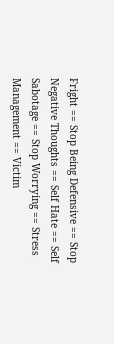Fright == Stop Being Defensive == Stop Negative Thoughts == Self Hate == Self Sabotage == Stop Worrying == Stress Management == Victim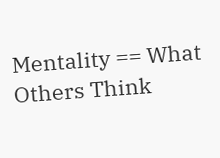Mentality == What Others Think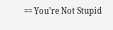== You’re Not Stupid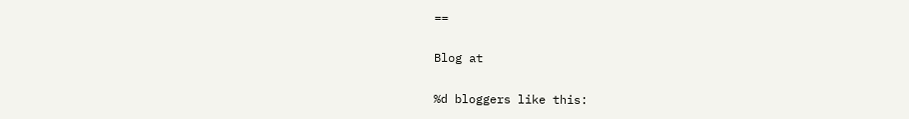==

Blog at

%d bloggers like this: